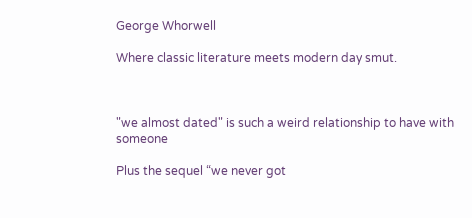George Whorwell

Where classic literature meets modern day smut.



"we almost dated" is such a weird relationship to have with someone

Plus the sequel “we never got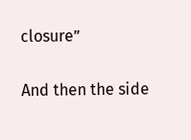closure”

And then the side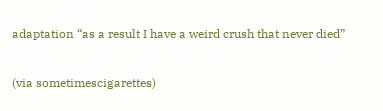adaptation “as a result I have a weird crush that never died”

(via sometimescigarettes)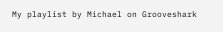My playlist by Michael on Grooveshark